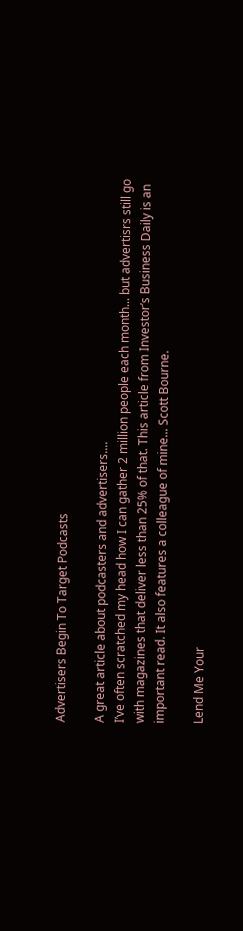Advertisers Begin To Target Podcasts

A great article about podcasters and advertisers....
I’ve often scratched my head how I can gather 2 million people each month... but advertisrs still go with magazines that deliver less than 25% of that. This article from Investor’s Business Daily is an important read. It also features a colleague of mine... Scott Bourne.

Lend Me Your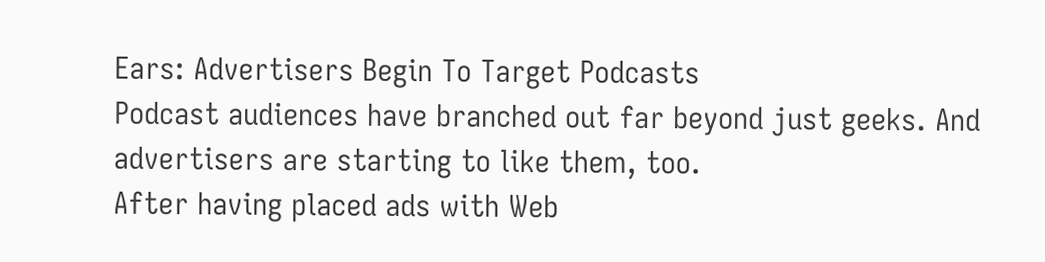Ears: Advertisers Begin To Target Podcasts
Podcast audiences have branched out far beyond just geeks. And advertisers are starting to like them, too.
After having placed ads with Web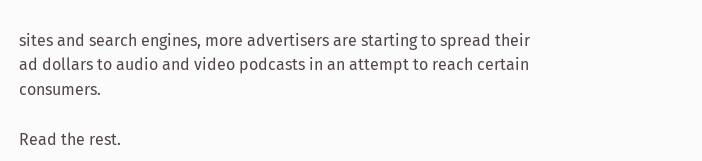sites and search engines, more advertisers are starting to spread their ad dollars to audio and video podcasts in an attempt to reach certain consumers.

Read the rest.